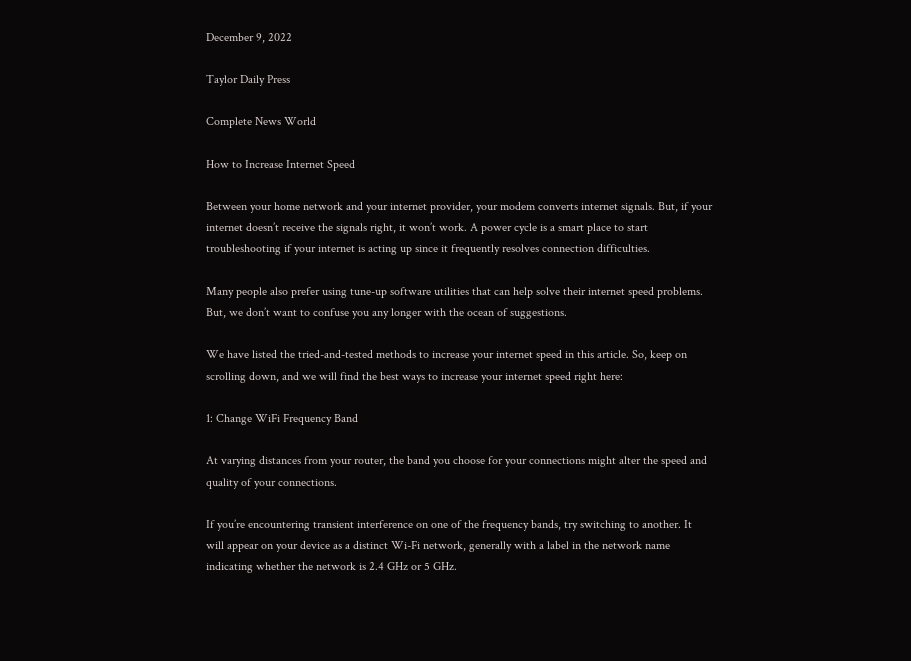December 9, 2022

Taylor Daily Press

Complete News World

How to Increase Internet Speed

Between your home network and your internet provider, your modem converts internet signals. But, if your internet doesn’t receive the signals right, it won’t work. A power cycle is a smart place to start troubleshooting if your internet is acting up since it frequently resolves connection difficulties.

Many people also prefer using tune-up software utilities that can help solve their internet speed problems. But, we don’t want to confuse you any longer with the ocean of suggestions.

We have listed the tried-and-tested methods to increase your internet speed in this article. So, keep on scrolling down, and we will find the best ways to increase your internet speed right here:

1: Change WiFi Frequency Band

At varying distances from your router, the band you choose for your connections might alter the speed and quality of your connections.

If you’re encountering transient interference on one of the frequency bands, try switching to another. It will appear on your device as a distinct Wi-Fi network, generally with a label in the network name indicating whether the network is 2.4 GHz or 5 GHz.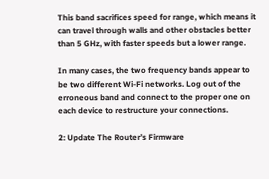This band sacrifices speed for range, which means it can travel through walls and other obstacles better than 5 GHz, with faster speeds but a lower range.

In many cases, the two frequency bands appear to be two different Wi-Fi networks. Log out of the erroneous band and connect to the proper one on each device to restructure your connections.

2: Update The Router’s Firmware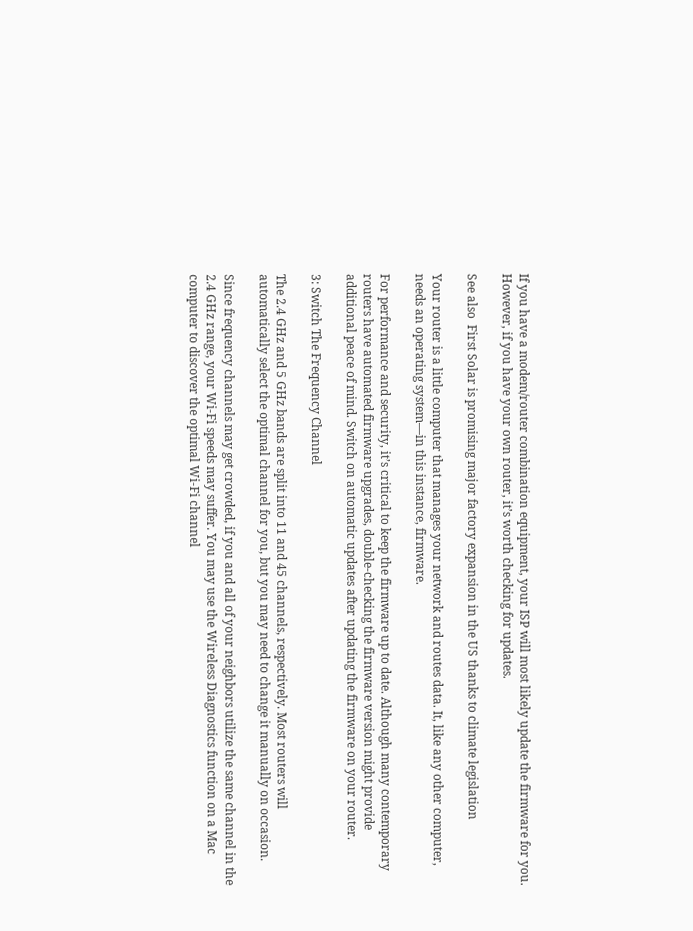If you have a modem/router combination equipment, your ISP will most likely update the firmware for you. However, if you have your own router, it’s worth checking for updates.

See also  First Solar is promising major factory expansion in the US thanks to climate legislation

Your router is a little computer that manages your network and routes data. It, like any other computer, needs an operating system—in this instance, firmware.

For performance and security, it’s critical to keep the firmware up to date. Although many contemporary routers have automated firmware upgrades, double-checking the firmware version might provide additional peace of mind. Switch on automatic updates after updating the firmware on your router.

3: Switch The Frequency Channel

The 2.4 GHz and 5 GHz bands are split into 11 and 45 channels, respectively. Most routers will automatically select the optimal channel for you, but you may need to change it manually on occasion.

Since frequency channels may get crowded, if you and all of your neighbors utilize the same channel in the 2.4 GHz range, your Wi-Fi speeds may suffer. You may use the Wireless Diagnostics function on a Mac computer to discover the optimal Wi-Fi channel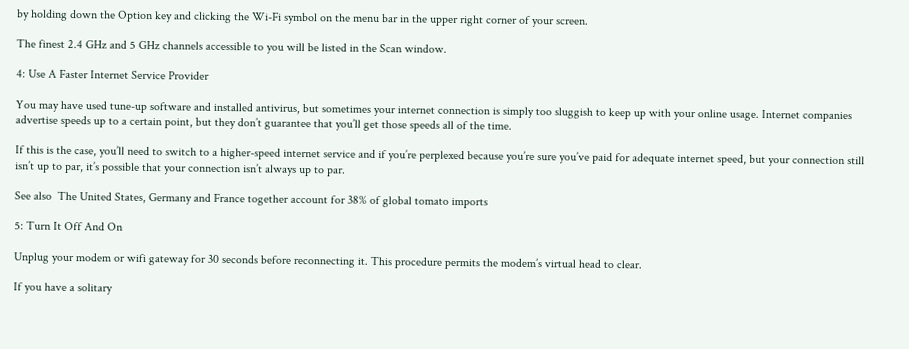by holding down the Option key and clicking the Wi-Fi symbol on the menu bar in the upper right corner of your screen.

The finest 2.4 GHz and 5 GHz channels accessible to you will be listed in the Scan window.

4: Use A Faster Internet Service Provider

You may have used tune-up software and installed antivirus, but sometimes your internet connection is simply too sluggish to keep up with your online usage. Internet companies advertise speeds up to a certain point, but they don’t guarantee that you’ll get those speeds all of the time.

If this is the case, you’ll need to switch to a higher-speed internet service and if you’re perplexed because you’re sure you’ve paid for adequate internet speed, but your connection still isn’t up to par, it’s possible that your connection isn’t always up to par.

See also  The United States, Germany and France together account for 38% of global tomato imports

5: Turn It Off And On

Unplug your modem or wifi gateway for 30 seconds before reconnecting it. This procedure permits the modem’s virtual head to clear.

If you have a solitary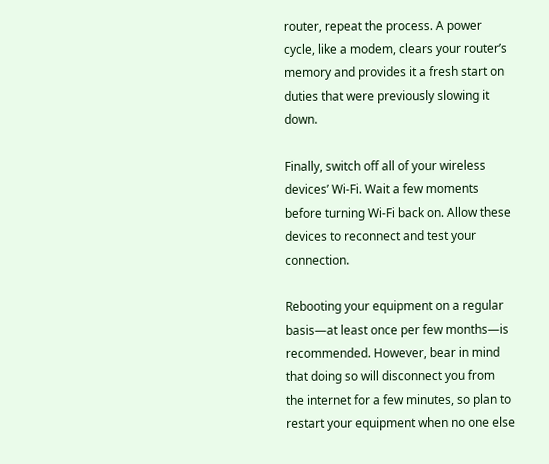router, repeat the process. A power cycle, like a modem, clears your router’s memory and provides it a fresh start on duties that were previously slowing it down.

Finally, switch off all of your wireless devices’ Wi-Fi. Wait a few moments before turning Wi-Fi back on. Allow these devices to reconnect and test your connection.

Rebooting your equipment on a regular basis—at least once per few months—is recommended. However, bear in mind that doing so will disconnect you from the internet for a few minutes, so plan to restart your equipment when no one else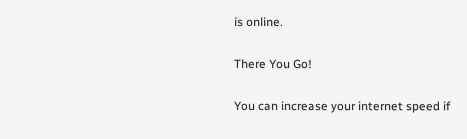is online.

There You Go!

You can increase your internet speed if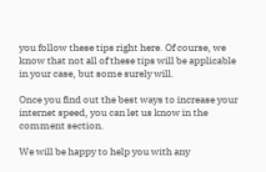you follow these tips right here. Of course, we know that not all of these tips will be applicable in your case, but some surely will.

Once you find out the best ways to increase your internet speed, you can let us know in the comment section.

We will be happy to help you with any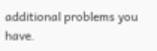additional problems you have.